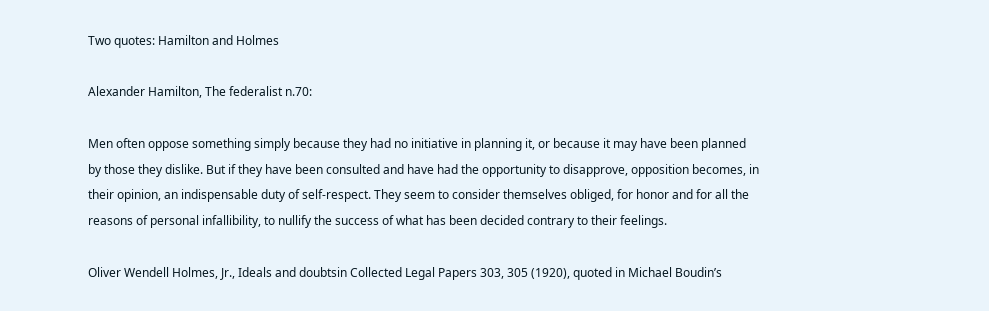Two quotes: Hamilton and Holmes

Alexander Hamilton, The federalist n.70:

Men often oppose something simply because they had no initiative in planning it, or because it may have been planned by those they dislike. But if they have been consulted and have had the opportunity to disapprove, opposition becomes, in their opinion, an indispensable duty of self-respect. They seem to consider themselves obliged, for honor and for all the reasons of personal infallibility, to nullify the success of what has been decided contrary to their feelings.

Oliver Wendell Holmes, Jr., Ideals and doubtsin Collected Legal Papers 303, 305 (1920), quoted in Michael Boudin’s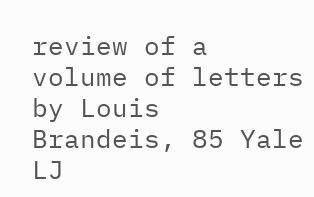review of a volume of letters by Louis Brandeis, 85 Yale LJ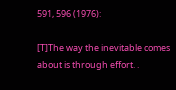591, 596 (1976):

[T]The way the inevitable comes about is through effort. .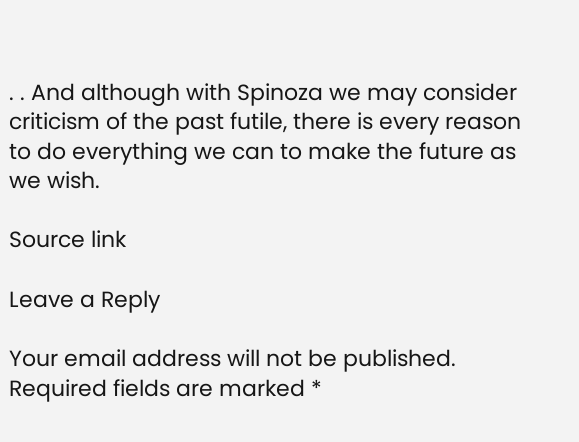. . And although with Spinoza we may consider criticism of the past futile, there is every reason to do everything we can to make the future as we wish.

Source link

Leave a Reply

Your email address will not be published. Required fields are marked *